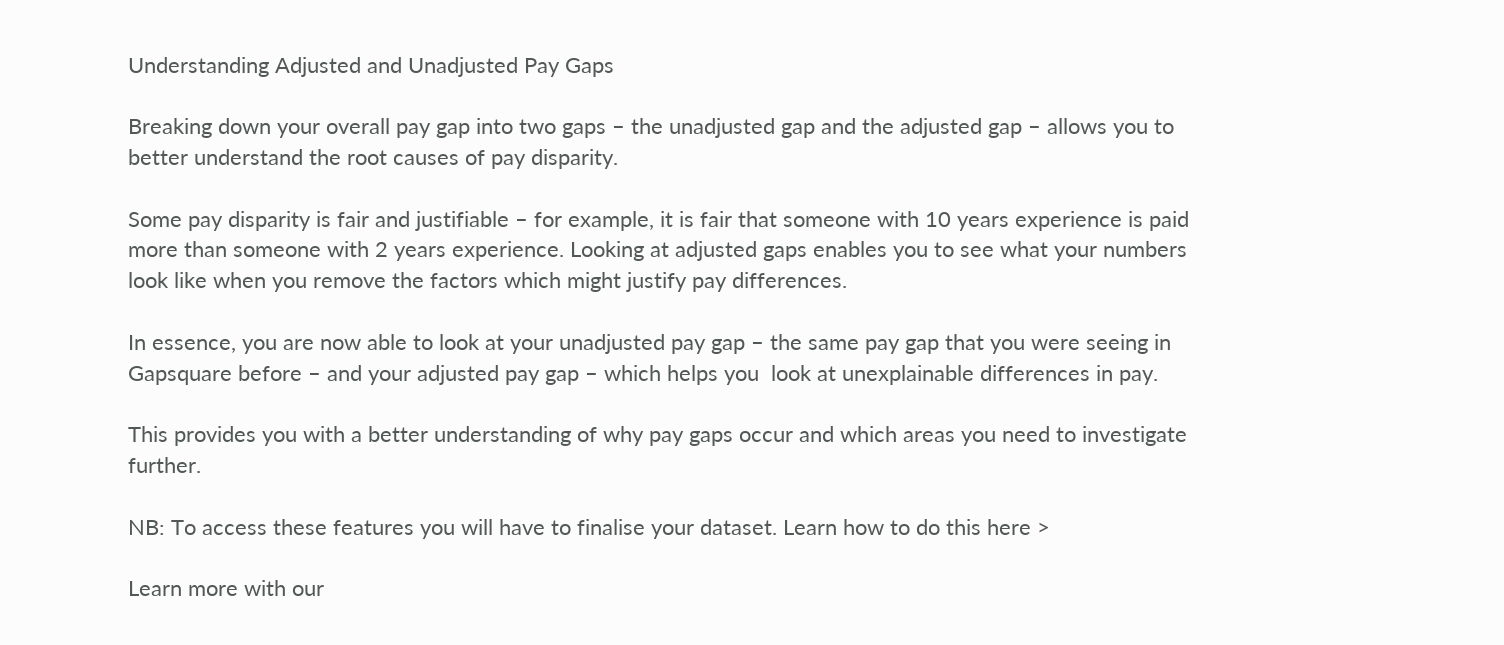Understanding Adjusted and Unadjusted Pay Gaps

Breaking down your overall pay gap into two gaps – the unadjusted gap and the adjusted gap – allows you to better understand the root causes of pay disparity.

Some pay disparity is fair and justifiable – for example, it is fair that someone with 10 years experience is paid more than someone with 2 years experience. Looking at adjusted gaps enables you to see what your numbers look like when you remove the factors which might justify pay differences.

In essence, you are now able to look at your unadjusted pay gap – the same pay gap that you were seeing in Gapsquare before – and your adjusted pay gap – which helps you  look at unexplainable differences in pay.

This provides you with a better understanding of why pay gaps occur and which areas you need to investigate further.

NB: To access these features you will have to finalise your dataset. Learn how to do this here >

Learn more with our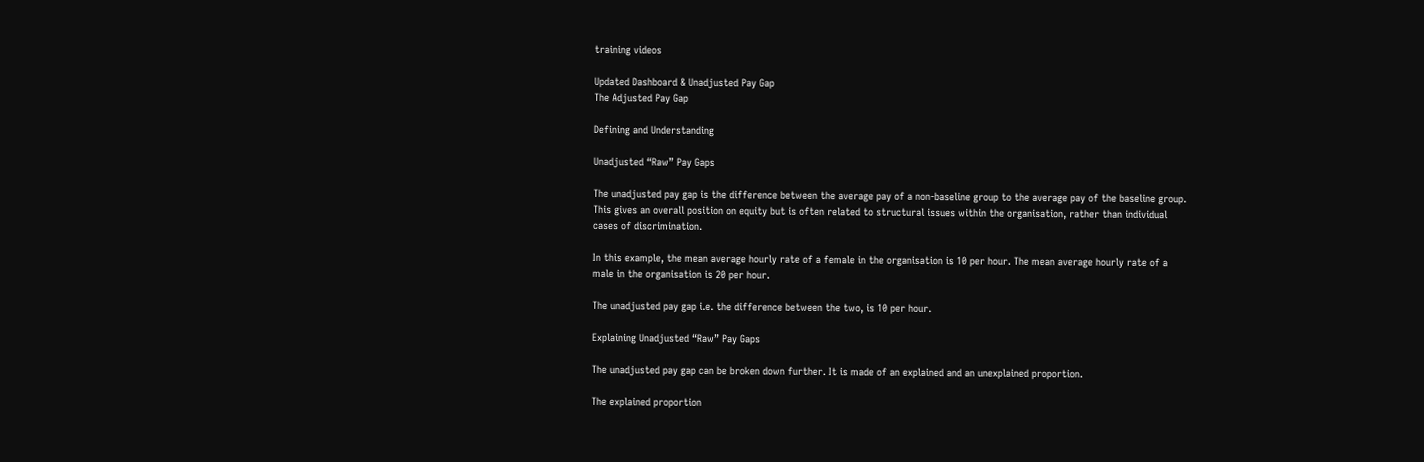training videos

Updated Dashboard & Unadjusted Pay Gap
The Adjusted Pay Gap

Defining and Understanding

Unadjusted “Raw” Pay Gaps

The unadjusted pay gap is the difference between the average pay of a non-baseline group to the average pay of the baseline group. This gives an overall position on equity but is often related to structural issues within the organisation, rather than individual cases of discrimination.

In this example, the mean average hourly rate of a female in the organisation is 10 per hour. The mean average hourly rate of a male in the organisation is 20 per hour.

The unadjusted pay gap i.e. the difference between the two, is 10 per hour.

Explaining Unadjusted “Raw” Pay Gaps

The unadjusted pay gap can be broken down further. It is made of an explained and an unexplained proportion.

The explained proportion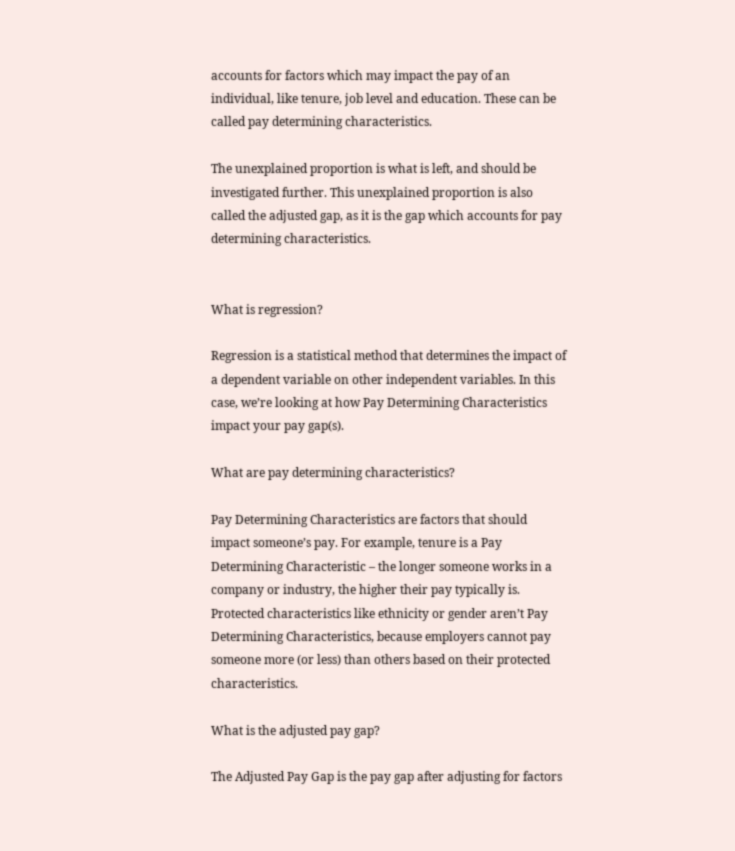accounts for factors which may impact the pay of an individual, like tenure, job level and education. These can be called pay determining characteristics.

The unexplained proportion is what is left, and should be investigated further. This unexplained proportion is also called the adjusted gap, as it is the gap which accounts for pay determining characteristics.


What is regression?

Regression is a statistical method that determines the impact of a dependent variable on other independent variables. In this case, we’re looking at how Pay Determining Characteristics impact your pay gap(s).

What are pay determining characteristics?

Pay Determining Characteristics are factors that should impact someone’s pay. For example, tenure is a Pay Determining Characteristic – the longer someone works in a company or industry, the higher their pay typically is. Protected characteristics like ethnicity or gender aren’t Pay Determining Characteristics, because employers cannot pay someone more (or less) than others based on their protected characteristics.

What is the adjusted pay gap?

The Adjusted Pay Gap is the pay gap after adjusting for factors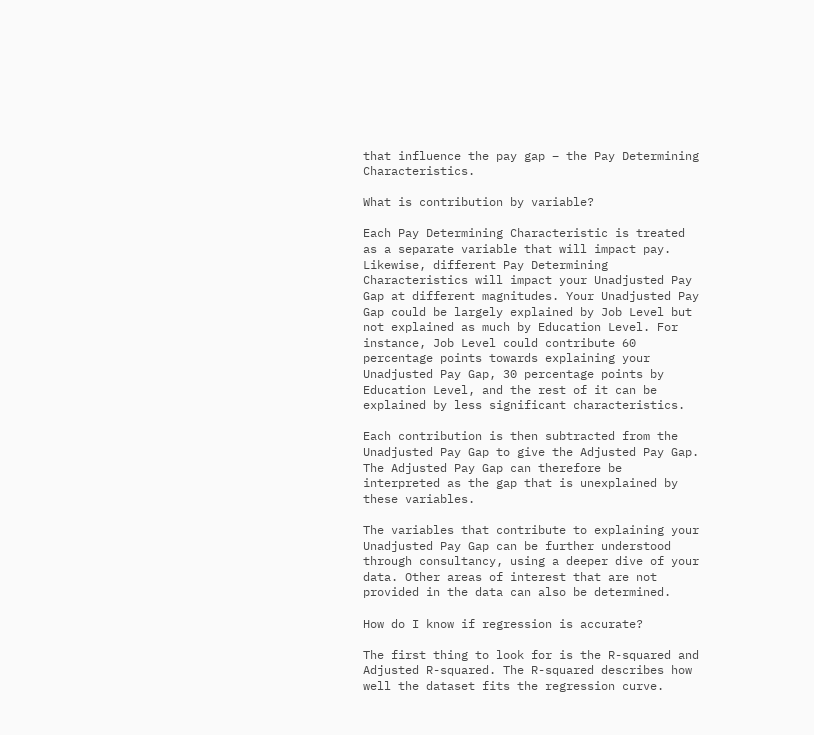that influence the pay gap – the Pay Determining Characteristics.

What is contribution by variable?

Each Pay Determining Characteristic is treated as a separate variable that will impact pay. Likewise, different Pay Determining Characteristics will impact your Unadjusted Pay Gap at different magnitudes. Your Unadjusted Pay Gap could be largely explained by Job Level but not explained as much by Education Level. For instance, Job Level could contribute 60 percentage points towards explaining your Unadjusted Pay Gap, 30 percentage points by Education Level, and the rest of it can be explained by less significant characteristics.

Each contribution is then subtracted from the Unadjusted Pay Gap to give the Adjusted Pay Gap. The Adjusted Pay Gap can therefore be interpreted as the gap that is unexplained by these variables.

The variables that contribute to explaining your Unadjusted Pay Gap can be further understood through consultancy, using a deeper dive of your data. Other areas of interest that are not provided in the data can also be determined.

How do I know if regression is accurate?

The first thing to look for is the R-squared and Adjusted R-squared. The R-squared describes how well the dataset fits the regression curve.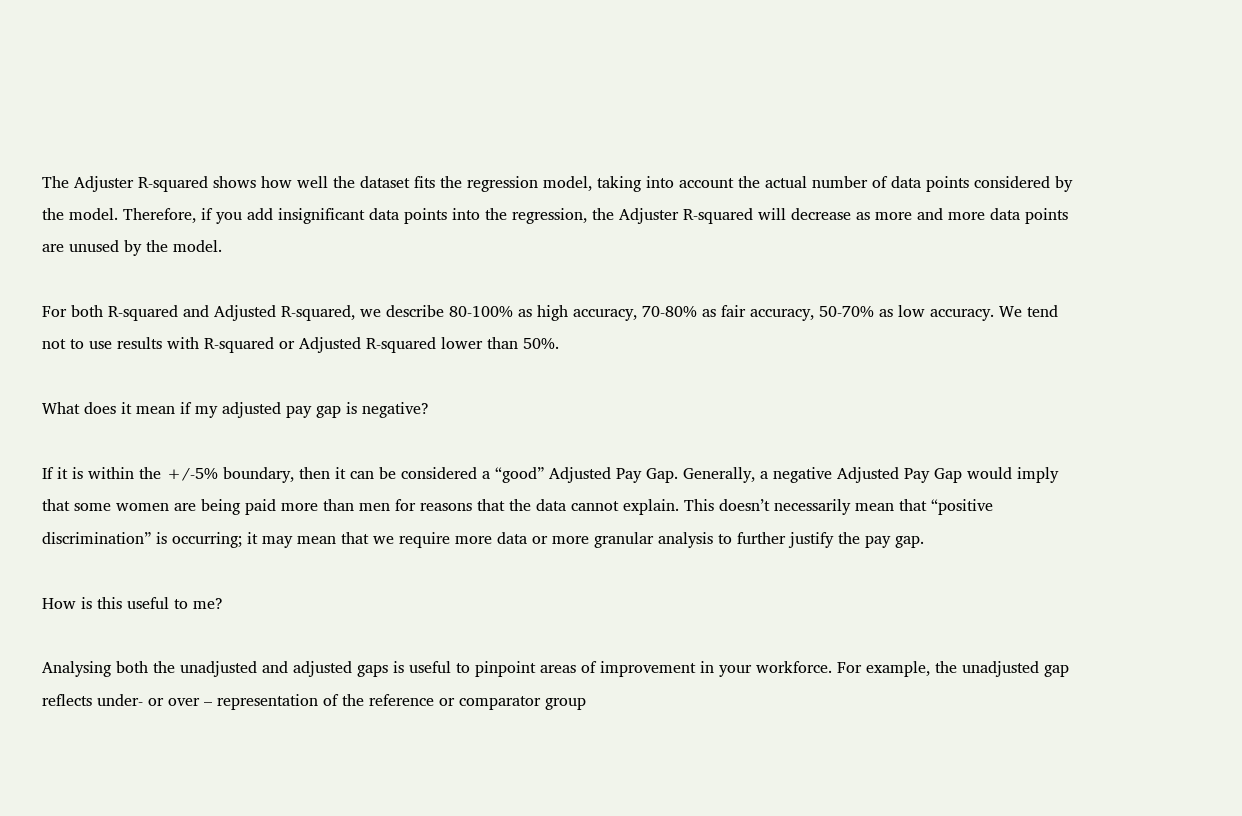The Adjuster R-squared shows how well the dataset fits the regression model, taking into account the actual number of data points considered by the model. Therefore, if you add insignificant data points into the regression, the Adjuster R-squared will decrease as more and more data points are unused by the model.

For both R-squared and Adjusted R-squared, we describe 80-100% as high accuracy, 70-80% as fair accuracy, 50-70% as low accuracy. We tend not to use results with R-squared or Adjusted R-squared lower than 50%.

What does it mean if my adjusted pay gap is negative?

If it is within the +/-5% boundary, then it can be considered a “good” Adjusted Pay Gap. Generally, a negative Adjusted Pay Gap would imply that some women are being paid more than men for reasons that the data cannot explain. This doesn’t necessarily mean that “positive discrimination” is occurring; it may mean that we require more data or more granular analysis to further justify the pay gap.

How is this useful to me?

Analysing both the unadjusted and adjusted gaps is useful to pinpoint areas of improvement in your workforce. For example, the unadjusted gap reflects under- or over – representation of the reference or comparator group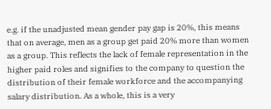e.g. if the unadjusted mean gender pay gap is 20%, this means that on average, men as a group get paid 20% more than women as a group. This reflects the lack of female representation in the higher paid roles and signifies to the company to question the distribution of their female workforce and the accompanying salary distribution. As a whole, this is a very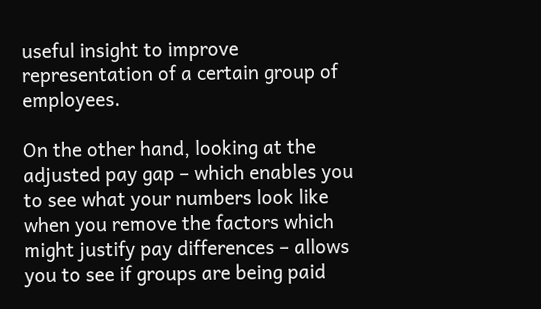useful insight to improve representation of a certain group of employees.

On the other hand, looking at the adjusted pay gap – which enables you to see what your numbers look like when you remove the factors which might justify pay differences – allows you to see if groups are being paid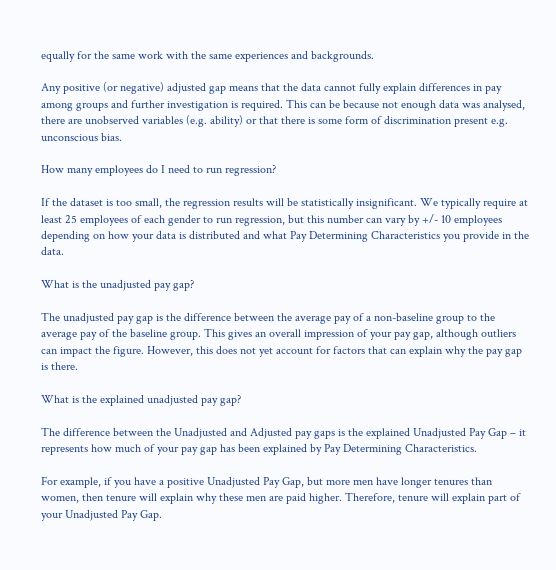equally for the same work with the same experiences and backgrounds.

Any positive (or negative) adjusted gap means that the data cannot fully explain differences in pay among groups and further investigation is required. This can be because not enough data was analysed, there are unobserved variables (e.g. ability) or that there is some form of discrimination present e.g. unconscious bias.

How many employees do I need to run regression?

If the dataset is too small, the regression results will be statistically insignificant. We typically require at least 25 employees of each gender to run regression, but this number can vary by +/- 10 employees depending on how your data is distributed and what Pay Determining Characteristics you provide in the data.

What is the unadjusted pay gap?

The unadjusted pay gap is the difference between the average pay of a non-baseline group to the average pay of the baseline group. This gives an overall impression of your pay gap, although outliers can impact the figure. However, this does not yet account for factors that can explain why the pay gap is there.

What is the explained unadjusted pay gap?

The difference between the Unadjusted and Adjusted pay gaps is the explained Unadjusted Pay Gap – it represents how much of your pay gap has been explained by Pay Determining Characteristics.

For example, if you have a positive Unadjusted Pay Gap, but more men have longer tenures than women, then tenure will explain why these men are paid higher. Therefore, tenure will explain part of your Unadjusted Pay Gap.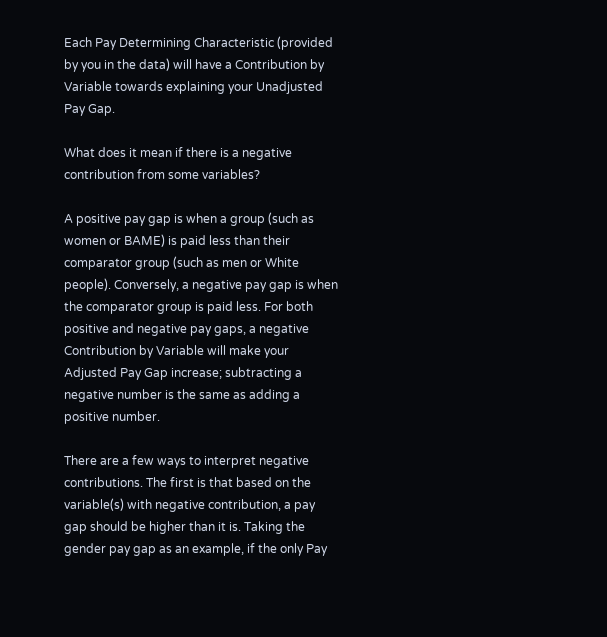Each Pay Determining Characteristic (provided by you in the data) will have a Contribution by Variable towards explaining your Unadjusted Pay Gap.

What does it mean if there is a negative contribution from some variables?

A positive pay gap is when a group (such as women or BAME) is paid less than their comparator group (such as men or White people). Conversely, a negative pay gap is when the comparator group is paid less. For both positive and negative pay gaps, a negative Contribution by Variable will make your Adjusted Pay Gap increase; subtracting a negative number is the same as adding a positive number.

There are a few ways to interpret negative contributions. The first is that based on the variable(s) with negative contribution, a pay gap should be higher than it is. Taking the gender pay gap as an example, if the only Pay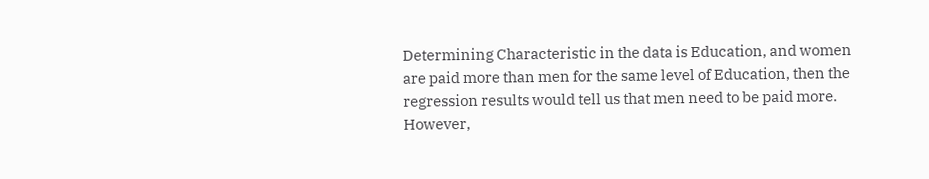Determining Characteristic in the data is Education, and women are paid more than men for the same level of Education, then the regression results would tell us that men need to be paid more. However,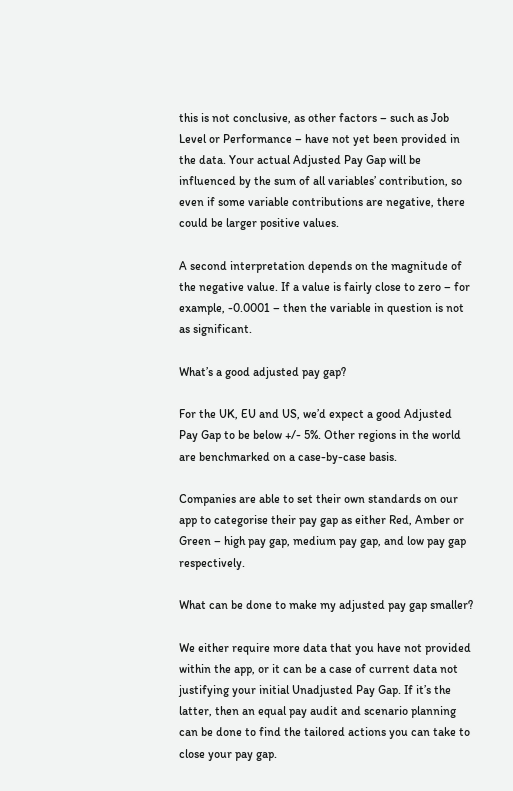this is not conclusive, as other factors – such as Job Level or Performance – have not yet been provided in the data. Your actual Adjusted Pay Gap will be influenced by the sum of all variables’ contribution, so even if some variable contributions are negative, there could be larger positive values.

A second interpretation depends on the magnitude of the negative value. If a value is fairly close to zero – for example, -0.0001 – then the variable in question is not as significant.

What’s a good adjusted pay gap?

For the UK, EU and US, we’d expect a good Adjusted Pay Gap to be below +/- 5%. Other regions in the world are benchmarked on a case-by-case basis.

Companies are able to set their own standards on our app to categorise their pay gap as either Red, Amber or Green – high pay gap, medium pay gap, and low pay gap respectively.

What can be done to make my adjusted pay gap smaller?

We either require more data that you have not provided within the app, or it can be a case of current data not justifying your initial Unadjusted Pay Gap. If it’s the latter, then an equal pay audit and scenario planning can be done to find the tailored actions you can take to close your pay gap.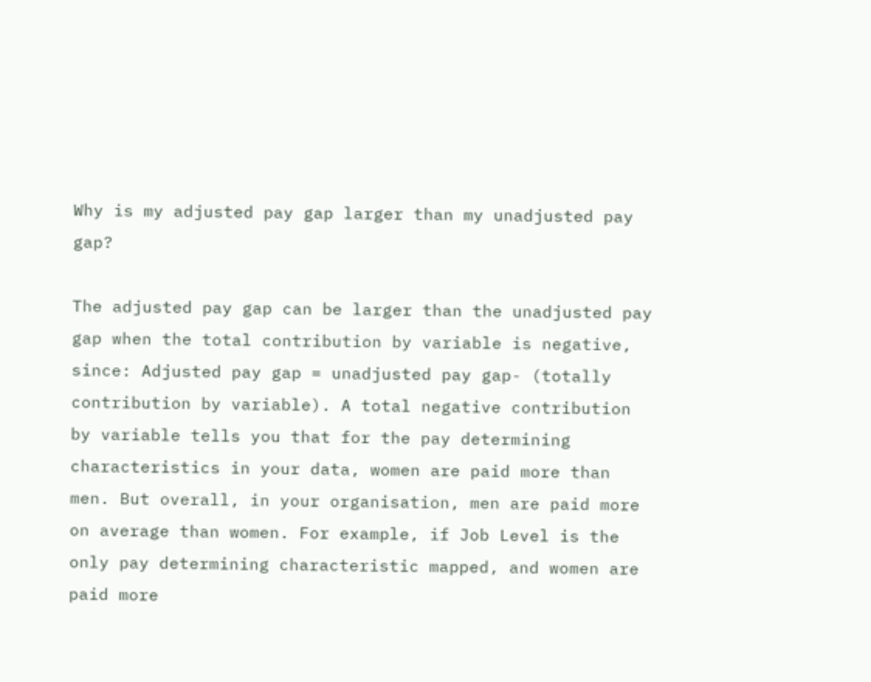Why is my adjusted pay gap larger than my unadjusted pay gap?

The adjusted pay gap can be larger than the unadjusted pay gap when the total contribution by variable is negative, since: Adjusted pay gap = unadjusted pay gap- (totally contribution by variable). A total negative contribution by variable tells you that for the pay determining characteristics in your data, women are paid more than men. But overall, in your organisation, men are paid more on average than women. For example, if Job Level is the only pay determining characteristic mapped, and women are paid more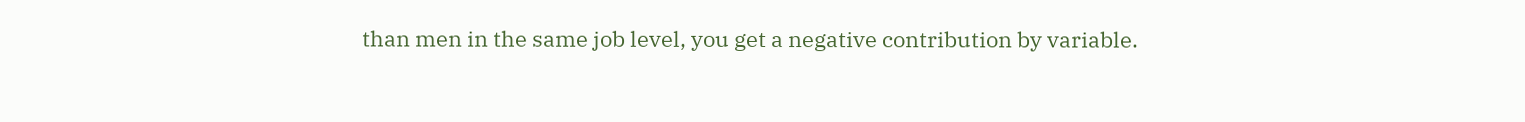than men in the same job level, you get a negative contribution by variable.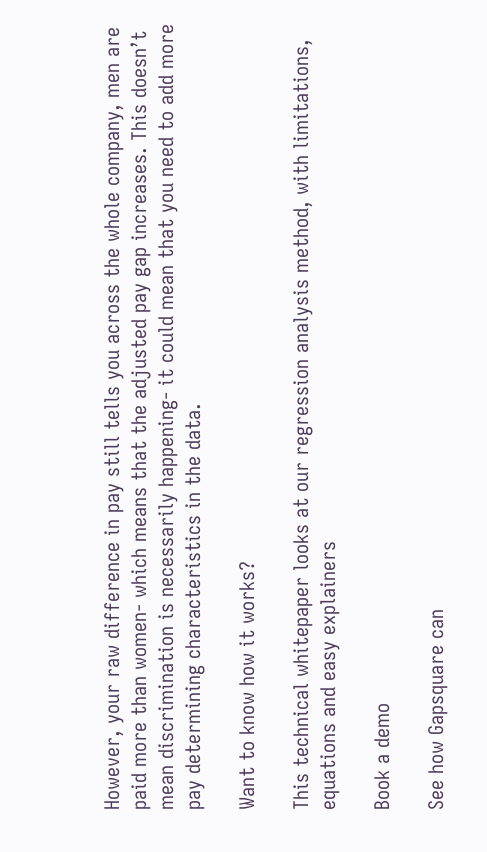However, your raw difference in pay still tells you across the whole company, men are paid more than women- which means that the adjusted pay gap increases. This doesn’t mean discrimination is necessarily happening- it could mean that you need to add more pay determining characteristics in the data.

Want to know how it works?

This technical whitepaper looks at our regression analysis method, with limitations, equations and easy explainers

Book a demo

See how Gapsquare can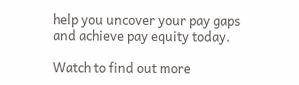help you uncover your pay gaps and achieve pay equity today.

Watch to find out more